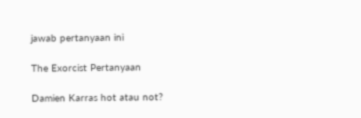jawab pertanyaan ini

The Exorcist Pertanyaan

Damien Karras hot atau not?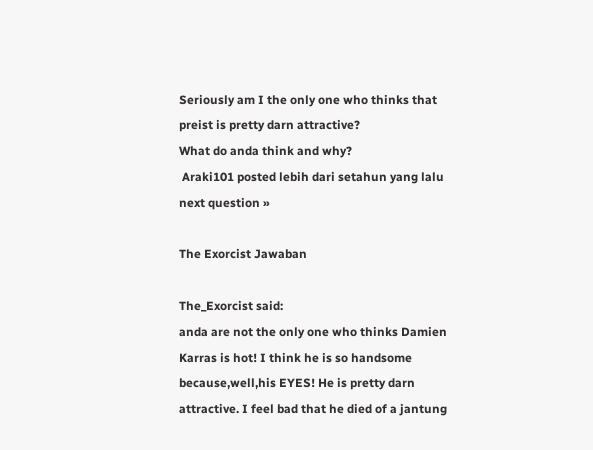Seriously am I the only one who thinks that preist is pretty darn attractive?
What do anda think and why?
 Araki101 posted lebih dari setahun yang lalu
next question »

The Exorcist Jawaban

The_Exorcist said:
anda are not the only one who thinks Damien Karras is hot! I think he is so handsome because,well,his EYES! He is pretty darn attractive. I feel bad that he died of a jantung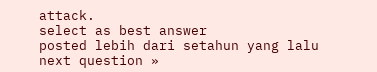attack.
select as best answer
posted lebih dari setahun yang lalu
next question »